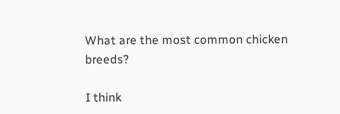What are the most common chicken breeds?

I think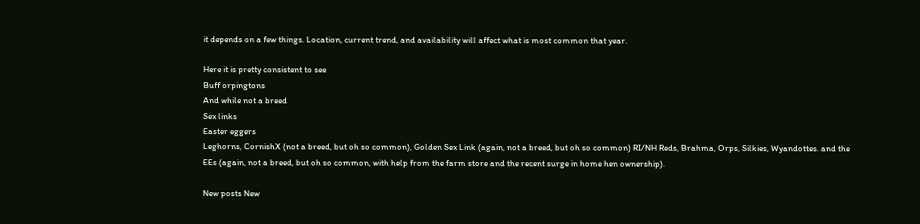it depends on a few things. Location, current trend, and availability will affect what is most common that year.

Here it is pretty consistent to see
Buff orpingtons
And while not a breed
Sex links
Easter eggers
Leghorns, CornishX (not a breed, but oh so common), Golden Sex Link (again, not a breed, but oh so common) RI/NH Reds, Brahma, Orps, Silkies, Wyandottes. and the EEs (again, not a breed, but oh so common, with help from the farm store and the recent surge in home hen ownership).

New posts New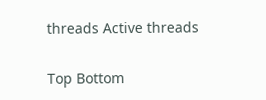threads Active threads

Top Bottom